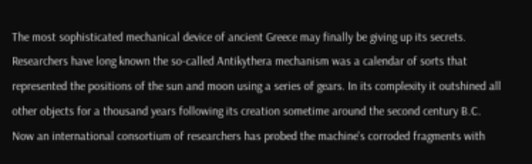The most sophisticated mechanical device of ancient Greece may finally be giving up its secrets. Researchers have long known the so-called Antikythera mechanism was a calendar of sorts that represented the positions of the sun and moon using a series of gears. In its complexity it outshined all other objects for a thousand years following its creation sometime around the second century B.C. Now an international consortium of researchers has probed the machine's corroded fragments with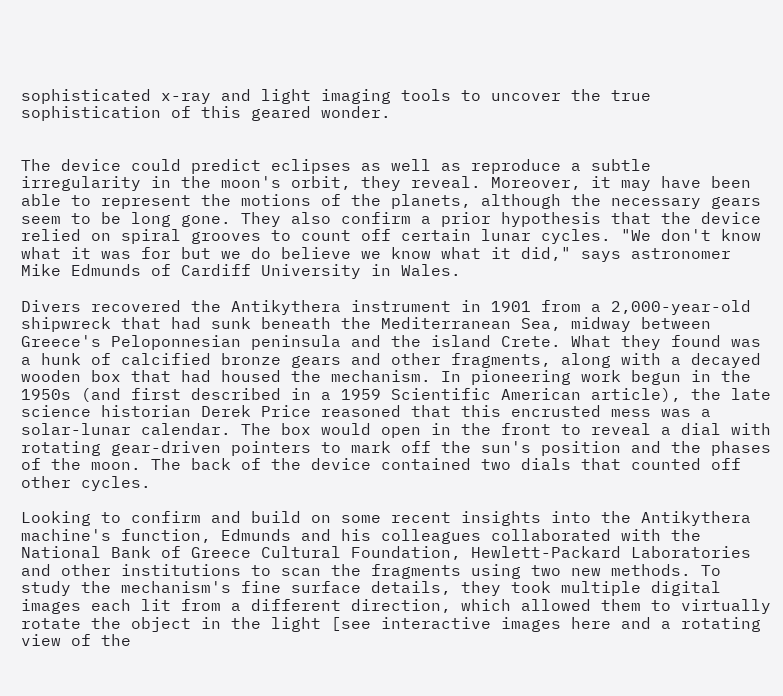sophisticated x-ray and light imaging tools to uncover the true sophistication of this geared wonder.


The device could predict eclipses as well as reproduce a subtle irregularity in the moon's orbit, they reveal. Moreover, it may have been able to represent the motions of the planets, although the necessary gears seem to be long gone. They also confirm a prior hypothesis that the device relied on spiral grooves to count off certain lunar cycles. "We don't know what it was for but we do believe we know what it did," says astronomer Mike Edmunds of Cardiff University in Wales.

Divers recovered the Antikythera instrument in 1901 from a 2,000-year-old shipwreck that had sunk beneath the Mediterranean Sea, midway between Greece's Peloponnesian peninsula and the island Crete. What they found was a hunk of calcified bronze gears and other fragments, along with a decayed wooden box that had housed the mechanism. In pioneering work begun in the 1950s (and first described in a 1959 Scientific American article), the late science historian Derek Price reasoned that this encrusted mess was a solar-lunar calendar. The box would open in the front to reveal a dial with rotating gear-driven pointers to mark off the sun's position and the phases of the moon. The back of the device contained two dials that counted off other cycles.

Looking to confirm and build on some recent insights into the Antikythera machine's function, Edmunds and his colleagues collaborated with the National Bank of Greece Cultural Foundation, Hewlett-Packard Laboratories and other institutions to scan the fragments using two new methods. To study the mechanism's fine surface details, they took multiple digital images each lit from a different direction, which allowed them to virtually rotate the object in the light [see interactive images here and a rotating view of the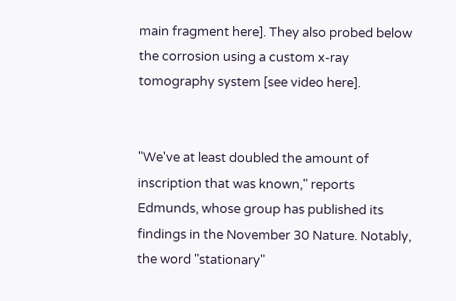main fragment here]. They also probed below the corrosion using a custom x-ray tomography system [see video here].


"We've at least doubled the amount of inscription that was known," reports Edmunds, whose group has published its findings in the November 30 Nature. Notably, the word "stationary"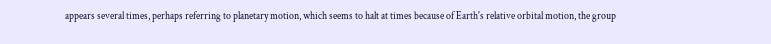appears several times, perhaps referring to planetary motion, which seems to halt at times because of Earth's relative orbital motion, the group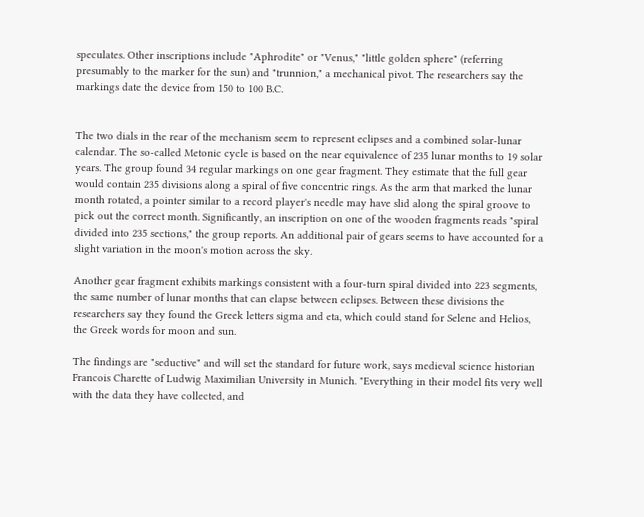speculates. Other inscriptions include "Aphrodite" or "Venus," "little golden sphere" (referring presumably to the marker for the sun) and "trunnion," a mechanical pivot. The researchers say the markings date the device from 150 to 100 B.C.


The two dials in the rear of the mechanism seem to represent eclipses and a combined solar-lunar calendar. The so-called Metonic cycle is based on the near equivalence of 235 lunar months to 19 solar years. The group found 34 regular markings on one gear fragment. They estimate that the full gear would contain 235 divisions along a spiral of five concentric rings. As the arm that marked the lunar month rotated, a pointer similar to a record player's needle may have slid along the spiral groove to pick out the correct month. Significantly, an inscription on one of the wooden fragments reads "spiral divided into 235 sections," the group reports. An additional pair of gears seems to have accounted for a slight variation in the moon's motion across the sky.

Another gear fragment exhibits markings consistent with a four-turn spiral divided into 223 segments, the same number of lunar months that can elapse between eclipses. Between these divisions the researchers say they found the Greek letters sigma and eta, which could stand for Selene and Helios, the Greek words for moon and sun.

The findings are "seductive" and will set the standard for future work, says medieval science historian Francois Charette of Ludwig Maximilian University in Munich. "Everything in their model fits very well with the data they have collected, and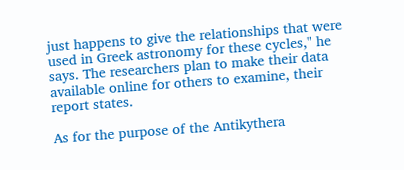just happens to give the relationships that were used in Greek astronomy for these cycles," he says. The researchers plan to make their data available online for others to examine, their report states.

As for the purpose of the Antikythera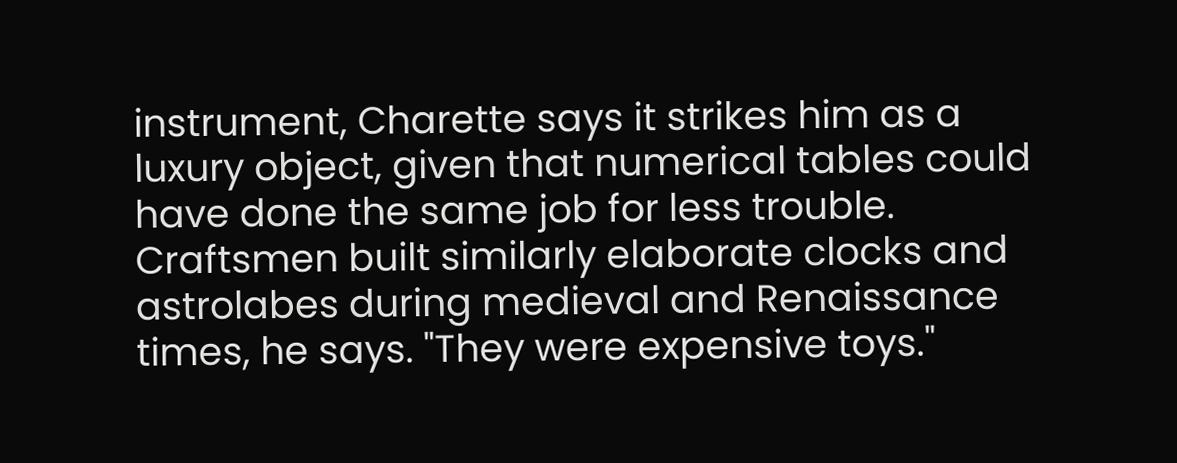instrument, Charette says it strikes him as a luxury object, given that numerical tables could have done the same job for less trouble. Craftsmen built similarly elaborate clocks and astrolabes during medieval and Renaissance times, he says. "They were expensive toys."